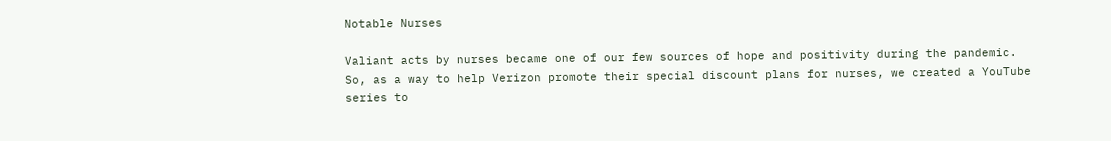Notable Nurses

Valiant acts by nurses became one of our few sources of hope and positivity during the pandemic. So, as a way to help Verizon promote their special discount plans for nurses, we created a YouTube series to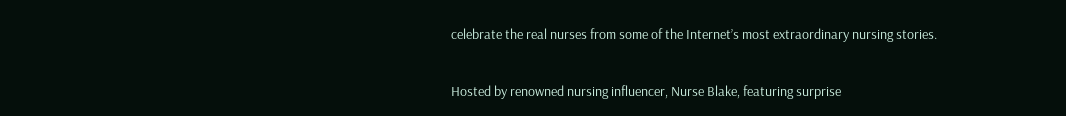celebrate the real nurses from some of the Internet’s most extraordinary nursing stories.

Hosted by renowned nursing influencer, Nurse Blake, featuring surprise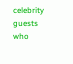celebrity guests who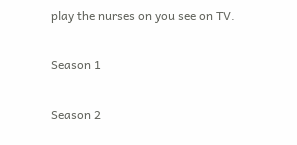play the nurses on you see on TV.

Season 1

Season 2